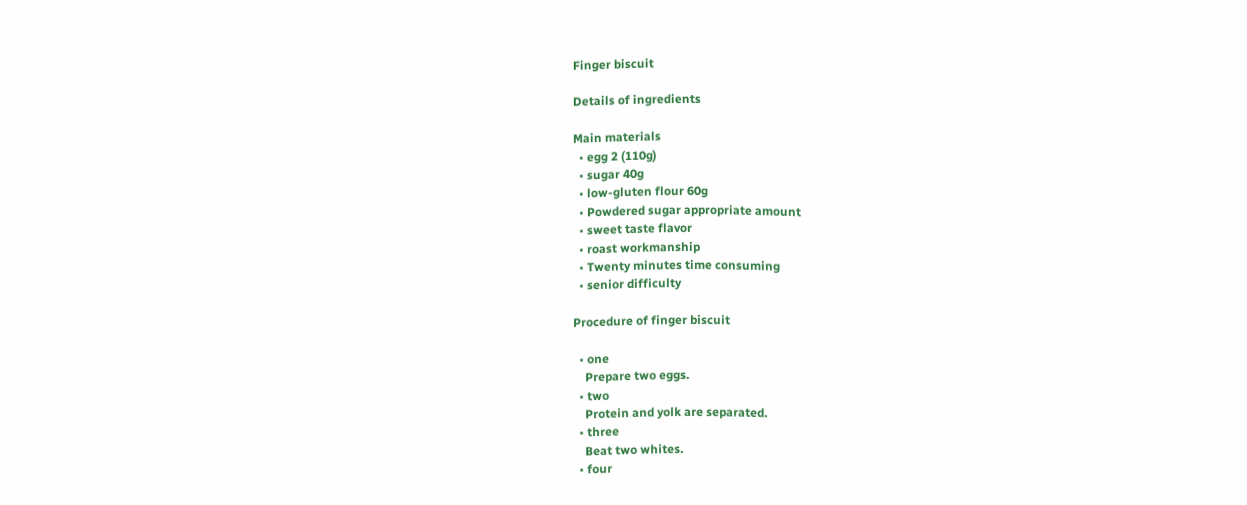Finger biscuit

Details of ingredients

Main materials
  • egg 2 (110g)
  • sugar 40g
  • low-gluten flour 60g
  • Powdered sugar appropriate amount
  • sweet taste flavor
  • roast workmanship
  • Twenty minutes time consuming
  • senior difficulty

Procedure of finger biscuit

  • one
    Prepare two eggs.
  • two
    Protein and yolk are separated.
  • three
    Beat two whites.
  • four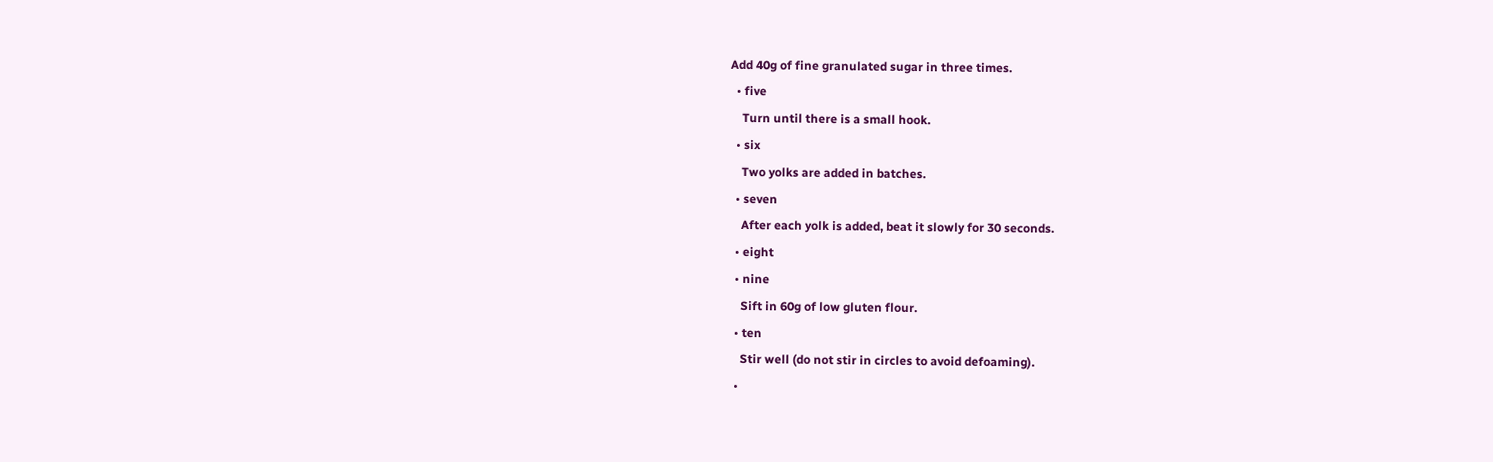Add 40g of fine granulated sugar in three times.
  • five
    Turn until there is a small hook.
  • six
    Two yolks are added in batches.
  • seven
    After each yolk is added, beat it slowly for 30 seconds.
  • eight
  • nine
    Sift in 60g of low gluten flour.
  • ten
    Stir well (do not stir in circles to avoid defoaming).
  •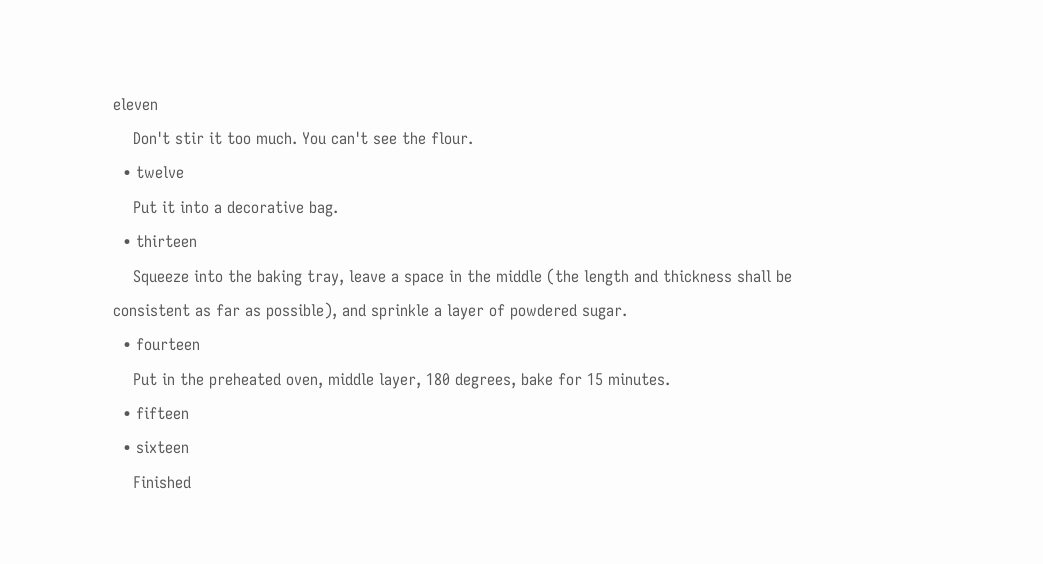eleven
    Don't stir it too much. You can't see the flour.
  • twelve
    Put it into a decorative bag.
  • thirteen
    Squeeze into the baking tray, leave a space in the middle (the length and thickness shall be consistent as far as possible), and sprinkle a layer of powdered sugar.
  • fourteen
    Put in the preheated oven, middle layer, 180 degrees, bake for 15 minutes.
  • fifteen
  • sixteen
    Finished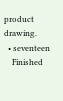product drawing.
  • seventeen
    Finished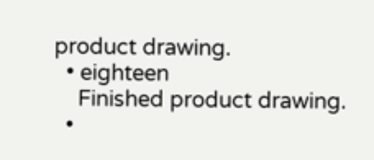product drawing.
  • eighteen
    Finished product drawing.
  •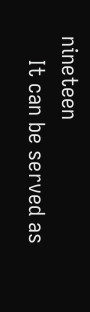nineteen
    It can be served as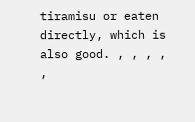tiramisu or eaten directly, which is also good. , , , , ,